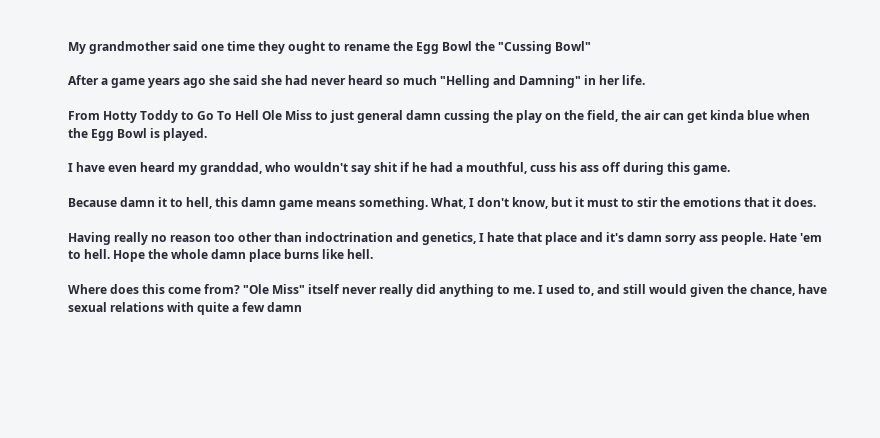My grandmother said one time they ought to rename the Egg Bowl the "Cussing Bowl"

After a game years ago she said she had never heard so much "Helling and Damning" in her life.

From Hotty Toddy to Go To Hell Ole Miss to just general damn cussing the play on the field, the air can get kinda blue when the Egg Bowl is played.

I have even heard my granddad, who wouldn't say shit if he had a mouthful, cuss his ass off during this game.

Because damn it to hell, this damn game means something. What, I don't know, but it must to stir the emotions that it does.

Having really no reason too other than indoctrination and genetics, I hate that place and it's damn sorry ass people. Hate 'em to hell. Hope the whole damn place burns like hell.

Where does this come from? "Ole Miss" itself never really did anything to me. I used to, and still would given the chance, have sexual relations with quite a few damn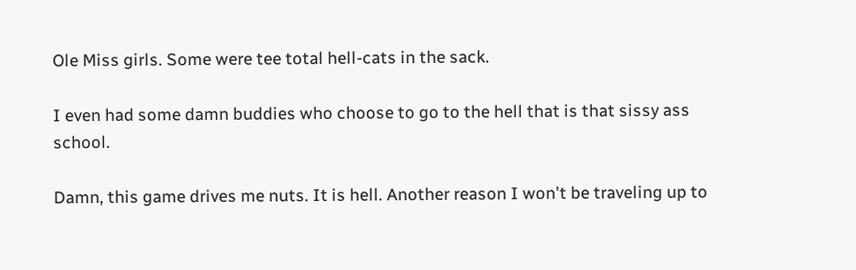Ole Miss girls. Some were tee total hell-cats in the sack.

I even had some damn buddies who choose to go to the hell that is that sissy ass school.

Damn, this game drives me nuts. It is hell. Another reason I won't be traveling up to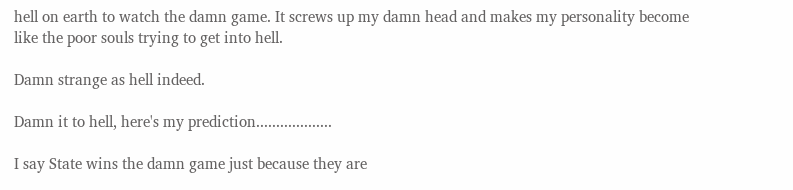hell on earth to watch the damn game. It screws up my damn head and makes my personality become like the poor souls trying to get into hell.

Damn strange as hell indeed.

Damn it to hell, here's my prediction...................

I say State wins the damn game just because they are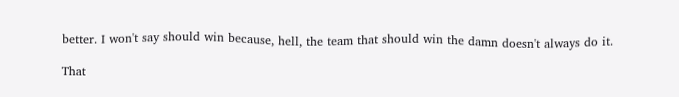better. I won't say should win because, hell, the team that should win the damn doesn't always do it.

That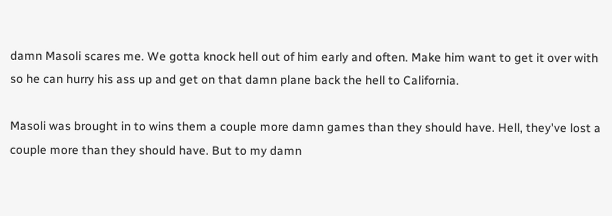damn Masoli scares me. We gotta knock hell out of him early and often. Make him want to get it over with so he can hurry his ass up and get on that damn plane back the hell to California.

Masoli was brought in to wins them a couple more damn games than they should have. Hell, they've lost a couple more than they should have. But to my damn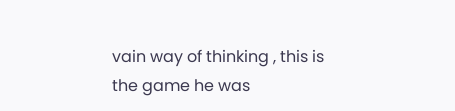vain way of thinking , this is the game he was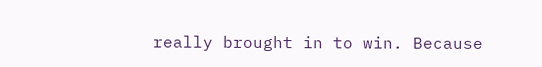really brought in to win. Because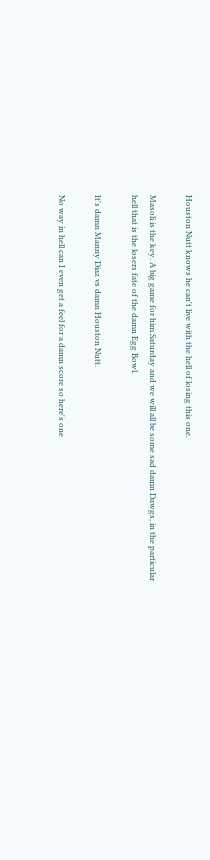Houston Nutt knows he can't live with the hell of losing this one.

Masoli is the key. A big game for him Saturday and we will all be some sad damn Dawgs, in the particular hell that is the losers fate of the damn Egg Bowl.

It's damn Manny Diaz vs damn Houston Nutt.

No way in hell can I even get a feel for a damn score so here's one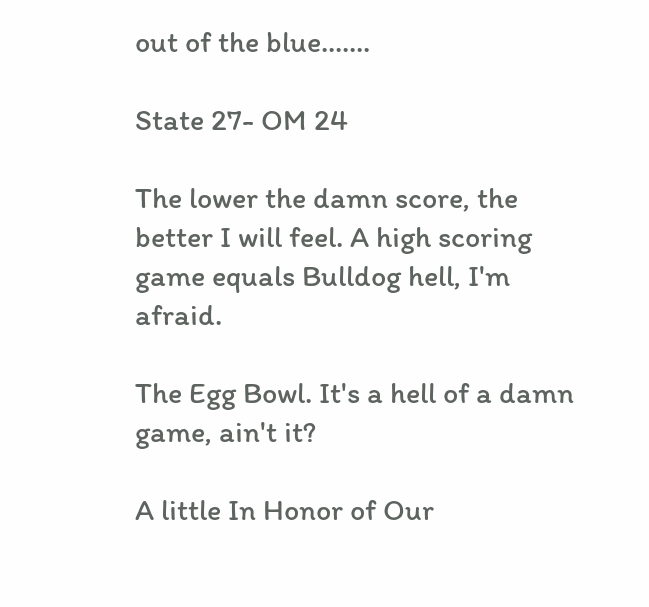out of the blue.......

State 27- OM 24

The lower the damn score, the better I will feel. A high scoring game equals Bulldog hell, I'm afraid.

The Egg Bowl. It's a hell of a damn game, ain't it?

A little In Honor of Our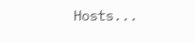Hosts...